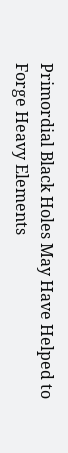Primordial Black Holes May Have Helped to Forge Heavy Elements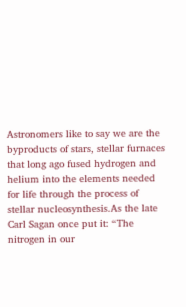Astronomers like to say we are the byproducts of stars, stellar furnaces that long ago fused hydrogen and helium into the elements needed for life through the process of stellar nucleosynthesis.As the late Carl Sagan once put it: “The nitrogen in our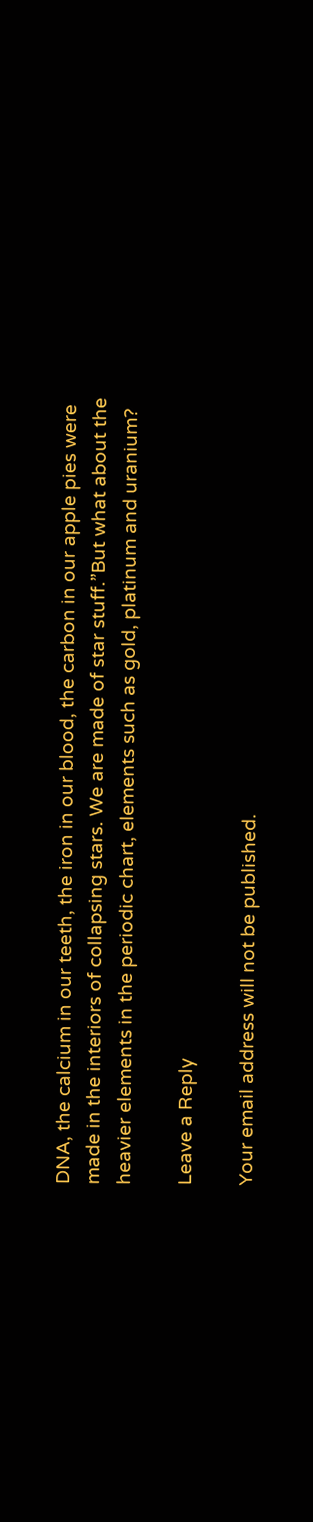DNA, the calcium in our teeth, the iron in our blood, the carbon in our apple pies were made in the interiors of collapsing stars. We are made of star stuff.”But what about the heavier elements in the periodic chart, elements such as gold, platinum and uranium?

Leave a Reply

Your email address will not be published.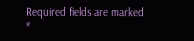Required fields are marked *